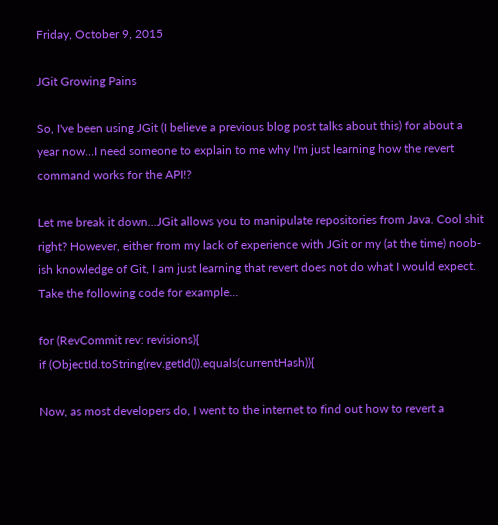Friday, October 9, 2015

JGit Growing Pains

So, I've been using JGit (I believe a previous blog post talks about this) for about a year now...I need someone to explain to me why I'm just learning how the revert command works for the API!?

Let me break it down...JGit allows you to manipulate repositories from Java. Cool shit right? However, either from my lack of experience with JGit or my (at the time) noob-ish knowledge of Git, I am just learning that revert does not do what I would expect. Take the following code for example...

for (RevCommit rev: revisions){
if (ObjectId.toString(rev.getId()).equals(currentHash)){

Now, as most developers do, I went to the internet to find out how to revert a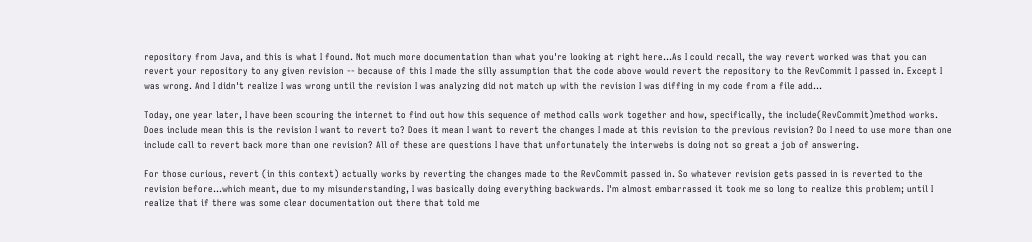repository from Java, and this is what I found. Not much more documentation than what you're looking at right here...As I could recall, the way revert worked was that you can revert your repository to any given revision -- because of this I made the silly assumption that the code above would revert the repository to the RevCommit I passed in. Except I was wrong. And I didn't realize I was wrong until the revision I was analyzing did not match up with the revision I was diffing in my code from a file add...

Today, one year later, I have been scouring the internet to find out how this sequence of method calls work together and how, specifically, the include(RevCommit)method works. Does include mean this is the revision I want to revert to? Does it mean I want to revert the changes I made at this revision to the previous revision? Do I need to use more than one include call to revert back more than one revision? All of these are questions I have that unfortunately the interwebs is doing not so great a job of answering.

For those curious, revert (in this context) actually works by reverting the changes made to the RevCommit passed in. So whatever revision gets passed in is reverted to the revision before...which meant, due to my misunderstanding, I was basically doing everything backwards. I'm almost embarrassed it took me so long to realize this problem; until I realize that if there was some clear documentation out there that told me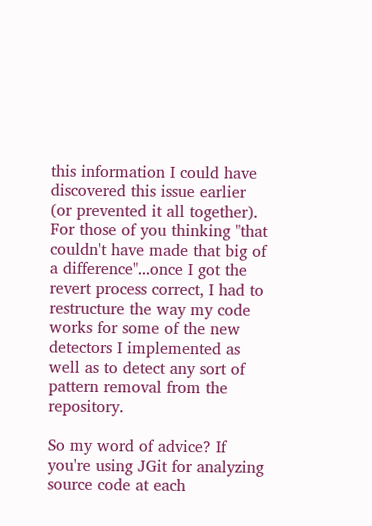this information I could have discovered this issue earlier (or prevented it all together). For those of you thinking "that couldn't have made that big of a difference"...once I got the revert process correct, I had to restructure the way my code works for some of the new detectors I implemented as well as to detect any sort of pattern removal from the repository.

So my word of advice? If you're using JGit for analyzing source code at each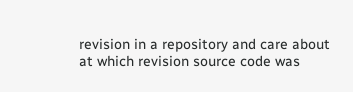revision in a repository and care about at which revision source code was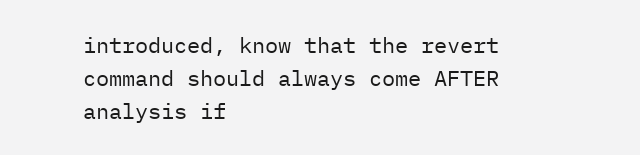introduced, know that the revert command should always come AFTER analysis if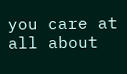you care at all about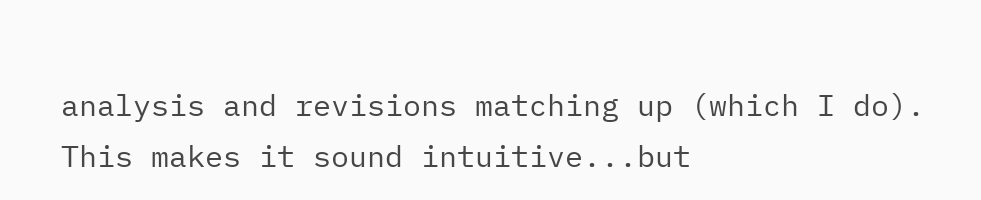analysis and revisions matching up (which I do). This makes it sound intuitive...but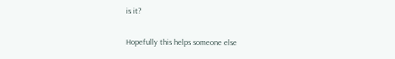is it?

Hopefully this helps someone else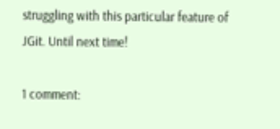struggling with this particular feature of JGit. Until next time!

1 comment: